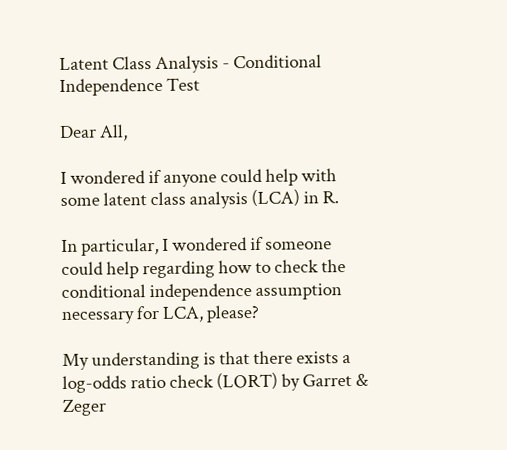Latent Class Analysis - Conditional Independence Test

Dear All,

I wondered if anyone could help with some latent class analysis (LCA) in R.

In particular, I wondered if someone could help regarding how to check the conditional independence assumption necessary for LCA, please?

My understanding is that there exists a log-odds ratio check (LORT) by Garret & Zeger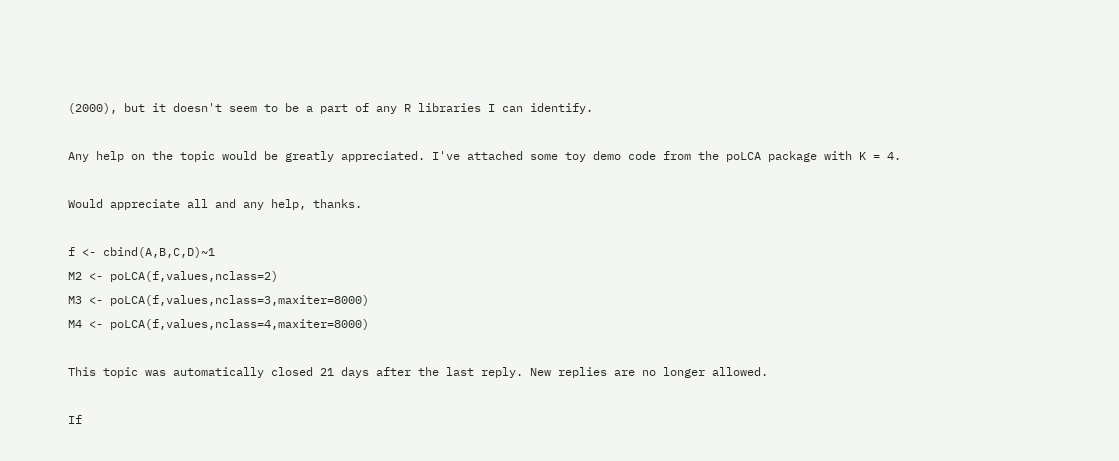(2000), but it doesn't seem to be a part of any R libraries I can identify.

Any help on the topic would be greatly appreciated. I've attached some toy demo code from the poLCA package with K = 4.

Would appreciate all and any help, thanks.

f <- cbind(A,B,C,D)~1
M2 <- poLCA(f,values,nclass=2)
M3 <- poLCA(f,values,nclass=3,maxiter=8000)
M4 <- poLCA(f,values,nclass=4,maxiter=8000)

This topic was automatically closed 21 days after the last reply. New replies are no longer allowed.

If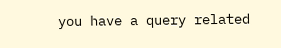you have a query related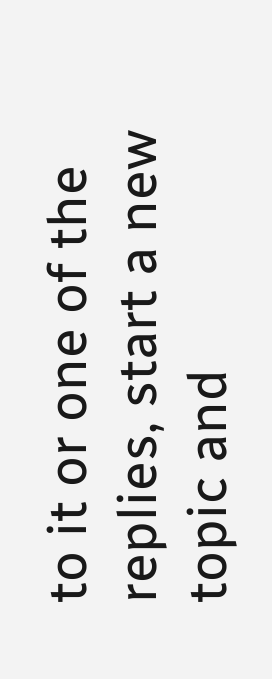to it or one of the replies, start a new topic and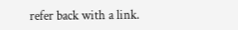refer back with a link.